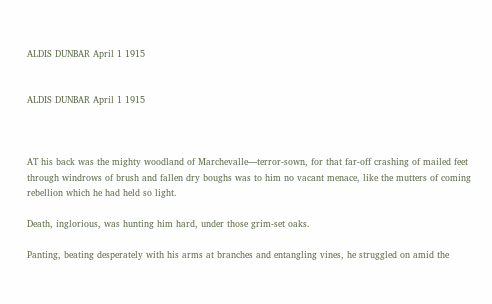ALDIS DUNBAR April 1 1915


ALDIS DUNBAR April 1 1915



AT his back was the mighty woodland of Marchevalle—terror-sown, for that far-off crashing of mailed feet through windrows of brush and fallen dry boughs was to him no vacant menace, like the mutters of coming rebellion which he had held so light.

Death, inglorious, was hunting him hard, under those grim-set oaks.

Panting, beating desperately with his arms at branches and entangling vines, he struggled on amid the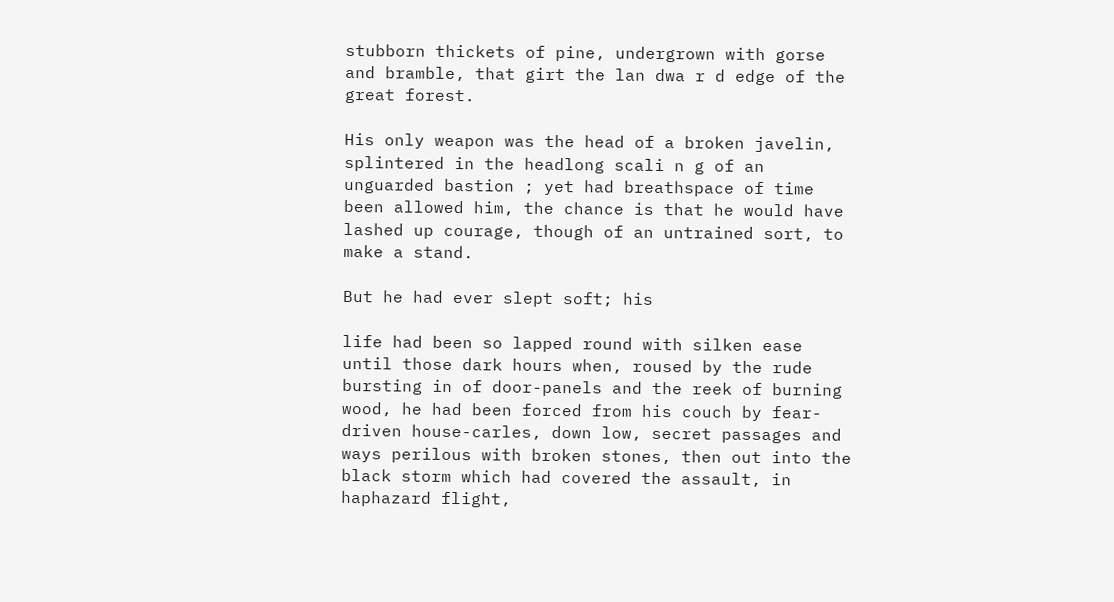stubborn thickets of pine, undergrown with gorse and bramble, that girt the lan dwa r d edge of the great forest.

His only weapon was the head of a broken javelin, splintered in the headlong scali n g of an unguarded bastion ; yet had breathspace of time been allowed him, the chance is that he would have lashed up courage, though of an untrained sort, to make a stand.

But he had ever slept soft; his

life had been so lapped round with silken ease until those dark hours when, roused by the rude bursting in of door-panels and the reek of burning wood, he had been forced from his couch by fear-driven house-carles, down low, secret passages and ways perilous with broken stones, then out into the black storm which had covered the assault, in haphazard flight,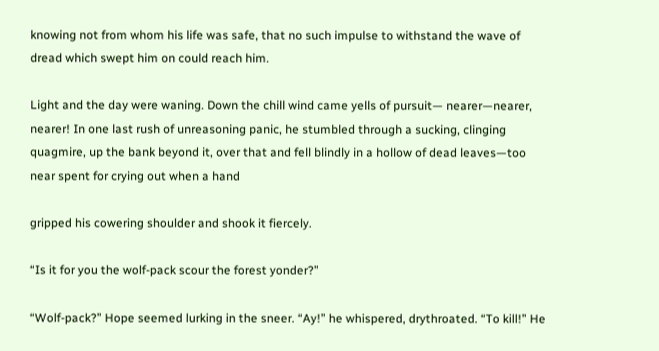knowing not from whom his life was safe, that no such impulse to withstand the wave of dread which swept him on could reach him.

Light and the day were waning. Down the chill wind came yells of pursuit— nearer—nearer, nearer! In one last rush of unreasoning panic, he stumbled through a sucking, clinging quagmire, up the bank beyond it, over that and fell blindly in a hollow of dead leaves—too near spent for crying out when a hand

gripped his cowering shoulder and shook it fiercely.

“Is it for you the wolf-pack scour the forest yonder?”

“Wolf-pack?” Hope seemed lurking in the sneer. “Ay!” he whispered, drythroated. “To kill!” He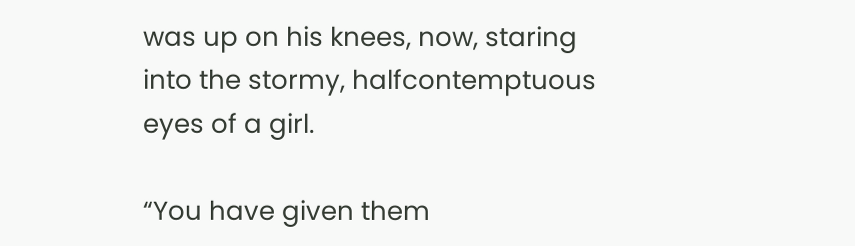was up on his knees, now, staring into the stormy, halfcontemptuous eyes of a girl.

“You have given them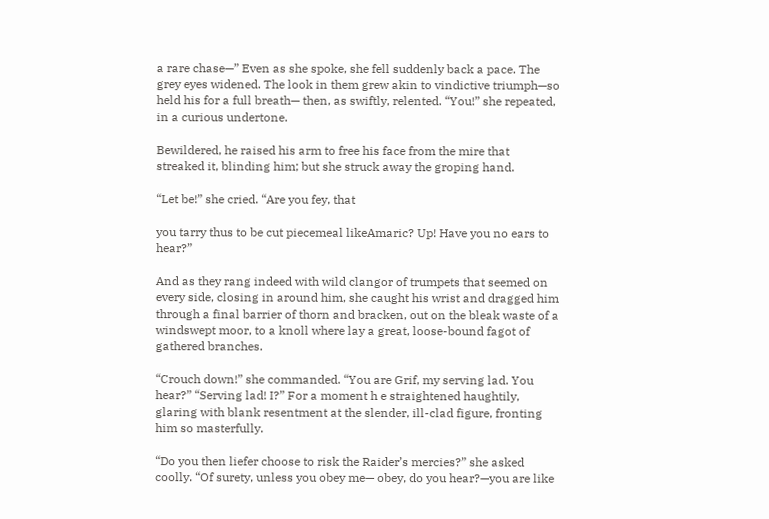a rare chase—” Even as she spoke, she fell suddenly back a pace. The grey eyes widened. The look in them grew akin to vindictive triumph—so held his for a full breath— then, as swiftly, relented. “You!” she repeated, in a curious undertone.

Bewildered, he raised his arm to free his face from the mire that streaked it, blinding him; but she struck away the groping hand.

“Let be!” she cried. “Are you fey, that

you tarry thus to be cut piecemeal likeAmaric? Up! Have you no ears to hear?”

And as they rang indeed with wild clangor of trumpets that seemed on every side, closing in around him, she caught his wrist and dragged him through a final barrier of thorn and bracken, out on the bleak waste of a windswept moor, to a knoll where lay a great, loose-bound fagot of gathered branches.

“Crouch down!” she commanded. “You are Grif, my serving lad. You hear?” “Serving lad! I?” For a moment h e straightened haughtily, glaring with blank resentment at the slender, ill-clad figure, fronting him so masterfully.

“Do you then liefer choose to risk the Raider’s mercies?” she asked coolly. “Of surety, unless you obey me— obey, do you hear?—you are like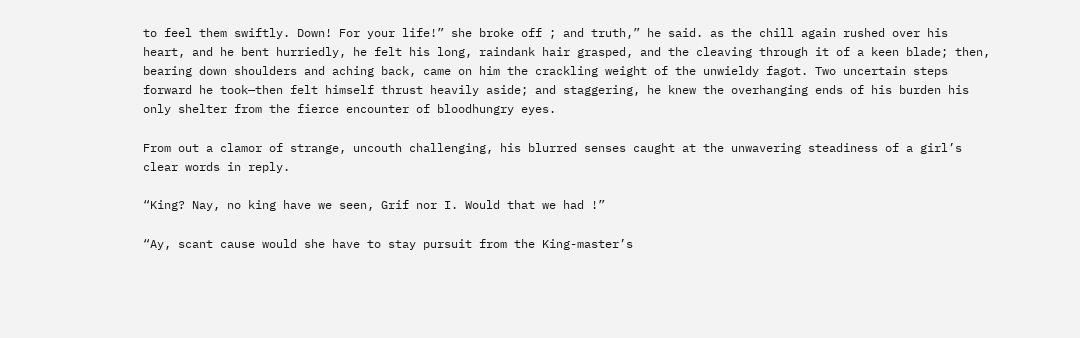to feel them swiftly. Down! For your life!” she broke off ; and truth,” he said. as the chill again rushed over his heart, and he bent hurriedly, he felt his long, raindank hair grasped, and the cleaving through it of a keen blade; then, bearing down shoulders and aching back, came on him the crackling weight of the unwieldy fagot. Two uncertain steps forward he took—then felt himself thrust heavily aside; and staggering, he knew the overhanging ends of his burden his only shelter from the fierce encounter of bloodhungry eyes.

From out a clamor of strange, uncouth challenging, his blurred senses caught at the unwavering steadiness of a girl’s clear words in reply.

“King? Nay, no king have we seen, Grif nor I. Would that we had !”

“Ay, scant cause would she have to stay pursuit from the King-master’s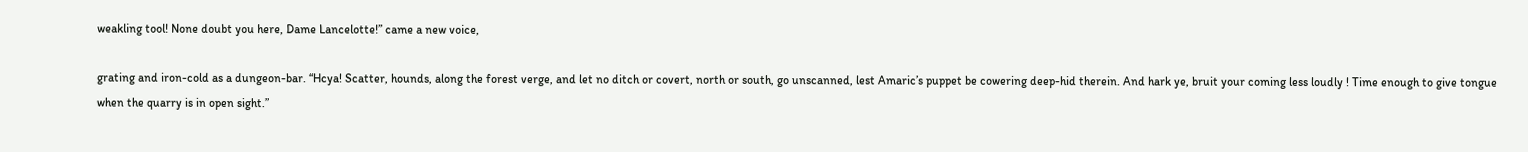weakling tool! None doubt you here, Dame Lancelotte!” came a new voice,

grating and iron-cold as a dungeon-bar. “Hcya! Scatter, hounds, along the forest verge, and let no ditch or covert, north or south, go unscanned, lest Amaric’s puppet be cowering deep-hid therein. And hark ye, bruit your coming less loudly ! Time enough to give tongue when the quarry is in open sight.”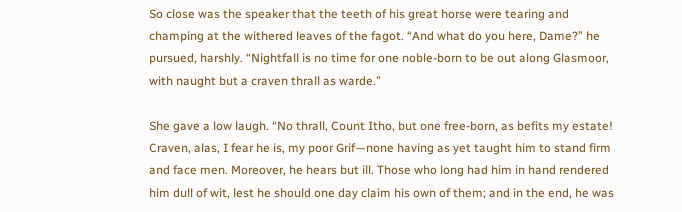So close was the speaker that the teeth of his great horse were tearing and champing at the withered leaves of the fagot. “And what do you here, Dame?” he pursued, harshly. “Nightfall is no time for one noble-born to be out along Glasmoor, with naught but a craven thrall as warde.”

She gave a low laugh. “No thrall, Count Itho, but one free-born, as befits my estate! Craven, alas, I fear he is, my poor Grif—none having as yet taught him to stand firm and face men. Moreover, he hears but ill. Those who long had him in hand rendered him dull of wit, lest he should one day claim his own of them; and in the end, he was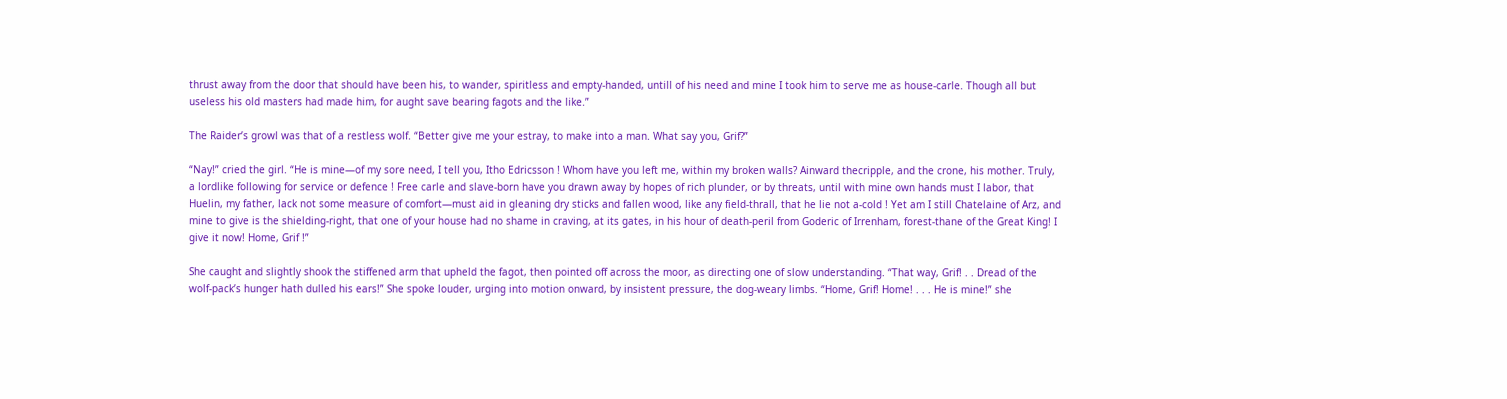thrust away from the door that should have been his, to wander, spiritless and empty-handed, untill of his need and mine I took him to serve me as house-carle. Though all but useless his old masters had made him, for aught save bearing fagots and the like.”

The Raider’s growl was that of a restless wolf. “Better give me your estray, to make into a man. What say you, Grif?”

“Nay!” cried the girl. “He is mine—of my sore need, I tell you, Itho Edricsson ! Whom have you left me, within my broken walls? Ainward thecripple, and the crone, his mother. Truly, a lordlike following for service or defence ! Free carle and slave-born have you drawn away by hopes of rich plunder, or by threats, until with mine own hands must I labor, that Huelin, my father, lack not some measure of comfort—must aid in gleaning dry sticks and fallen wood, like any field-thrall, that he lie not a-cold ! Yet am I still Chatelaine of Arz, and mine to give is the shielding-right, that one of your house had no shame in craving, at its gates, in his hour of death-peril from Goderic of Irrenham, forest-thane of the Great King! I give it now! Home, Grif !”

She caught and slightly shook the stiffened arm that upheld the fagot, then pointed off across the moor, as directing one of slow understanding. “That way, Grif! . . Dread of the wolf-pack’s hunger hath dulled his ears!” She spoke louder, urging into motion onward, by insistent pressure, the dog-weary limbs. “Home, Grif! Home! . . . He is mine!” she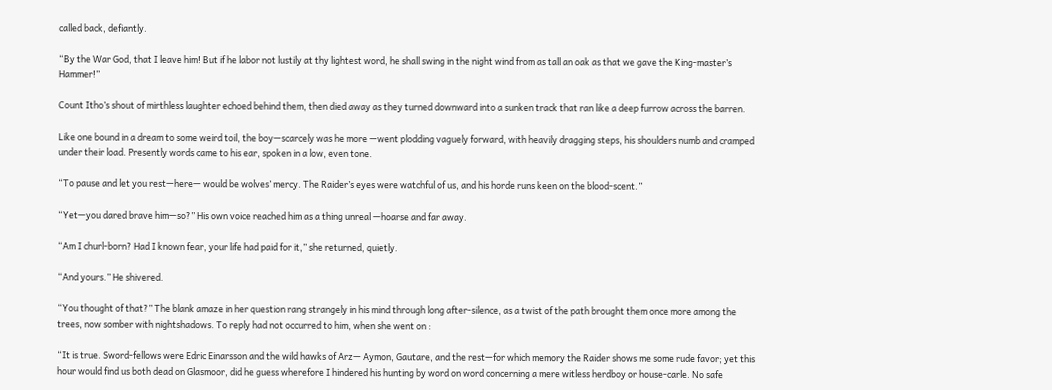called back, defiantly.

“By the War God, that I leave him! But if he labor not lustily at thy lightest word, he shall swing in the night wind from as tall an oak as that we gave the King-master’s Hammer!”

Count Itho’s shout of mirthless laughter echoed behind them, then died away as they turned downward into a sunken track that ran like a deep furrow across the barren.

Like one bound in a dream to some weird toil, the boy—scarcely was he more —went plodding vaguely forward, with heavily dragging steps, his shoulders numb and cramped under their load. Presently words came to his ear, spoken in a low, even tone.

“To pause and let you rest—here— would be wolves’ mercy. The Raider’s eyes were watchful of us, and his horde runs keen on the blood-scent.”

“Yet—you dared brave him—so?” His own voice reached him as a thing unreal —hoarse and far away.

“Am I churl-born? Had I known fear, your life had paid for it,” she returned, quietly.

“And yours.” He shivered.

“You thought of that?” The blank amaze in her question rang strangely in his mind through long after-silence, as a twist of the path brought them once more among the trees, now somber with nightshadows. To reply had not occurred to him, when she went on :

“It is true. Sword-fellows were Edric Einarsson and the wild hawks of Arz— Aymon, Gautare, and the rest—for which memory the Raider shows me some rude favor; yet this hour would find us both dead on Glasmoor, did he guess wherefore I hindered his hunting by word on word concerning a mere witless herdboy or house-carle. No safe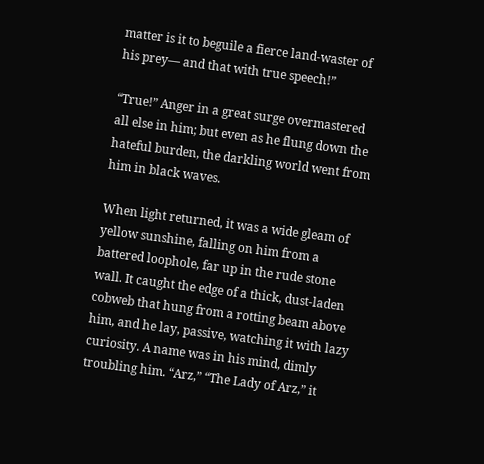matter is it to beguile a fierce land-waster of his prey— and that with true speech!”

“True!” Anger in a great surge overmastered all else in him; but even as he flung down the hateful burden, the darkling world went from him in black waves.

When light returned, it was a wide gleam of yellow sunshine, falling on him from a battered loophole, far up in the rude stone wall. It caught the edge of a thick, dust-laden cobweb that hung from a rotting beam above him, and he lay, passive, watching it with lazy curiosity. A name was in his mind, dimly troubling him. “Arz,” “The Lady of Arz,” it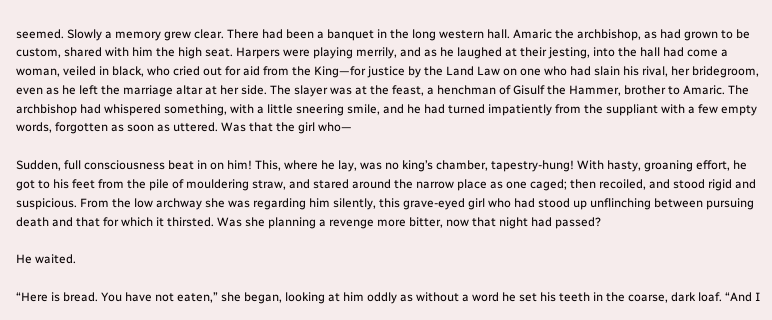seemed. Slowly a memory grew clear. There had been a banquet in the long western hall. Amaric the archbishop, as had grown to be custom, shared with him the high seat. Harpers were playing merrily, and as he laughed at their jesting, into the hall had come a woman, veiled in black, who cried out for aid from the King—for justice by the Land Law on one who had slain his rival, her bridegroom, even as he left the marriage altar at her side. The slayer was at the feast, a henchman of Gisulf the Hammer, brother to Amaric. The archbishop had whispered something, with a little sneering smile, and he had turned impatiently from the suppliant with a few empty words, forgotten as soon as uttered. Was that the girl who—

Sudden, full consciousness beat in on him! This, where he lay, was no king’s chamber, tapestry-hung! With hasty, groaning effort, he got to his feet from the pile of mouldering straw, and stared around the narrow place as one caged; then recoiled, and stood rigid and suspicious. From the low archway she was regarding him silently, this grave-eyed girl who had stood up unflinching between pursuing death and that for which it thirsted. Was she planning a revenge more bitter, now that night had passed?

He waited.

“Here is bread. You have not eaten,” she began, looking at him oddly as without a word he set his teeth in the coarse, dark loaf. “And I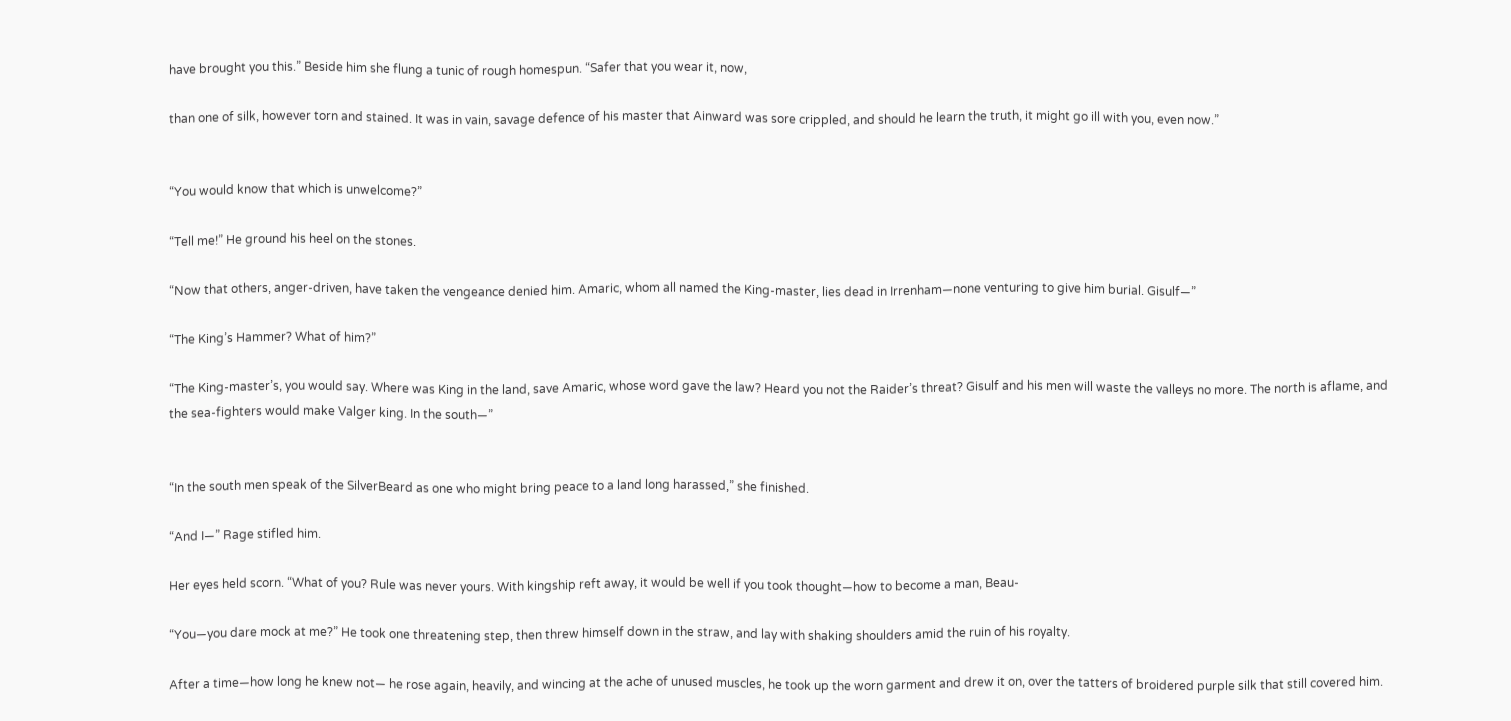have brought you this.” Beside him she flung a tunic of rough homespun. “Safer that you wear it, now,

than one of silk, however torn and stained. It was in vain, savage defence of his master that Ainward was sore crippled, and should he learn the truth, it might go ill with you, even now.”


“You would know that which is unwelcome?”

“Tell me!” He ground his heel on the stones.

“Now that others, anger-driven, have taken the vengeance denied him. Amaric, whom all named the King-master, lies dead in Irrenham—none venturing to give him burial. Gisulf—”

“The King’s Hammer? What of him?”

“The King-master’s, you would say. Where was King in the land, save Amaric, whose word gave the law? Heard you not the Raider’s threat? Gisulf and his men will waste the valleys no more. The north is aflame, and the sea-fighters would make Valger king. In the south—”


“In the south men speak of the SilverBeard as one who might bring peace to a land long harassed,” she finished.

“And I—” Rage stifled him.

Her eyes held scorn. “What of you? Rule was never yours. With kingship reft away, it would be well if you took thought—how to become a man, Beau-

“You—you dare mock at me?” He took one threatening step, then threw himself down in the straw, and lay with shaking shoulders amid the ruin of his royalty.

After a time—how long he knew not— he rose again, heavily, and wincing at the ache of unused muscles, he took up the worn garment and drew it on, over the tatters of broidered purple silk that still covered him.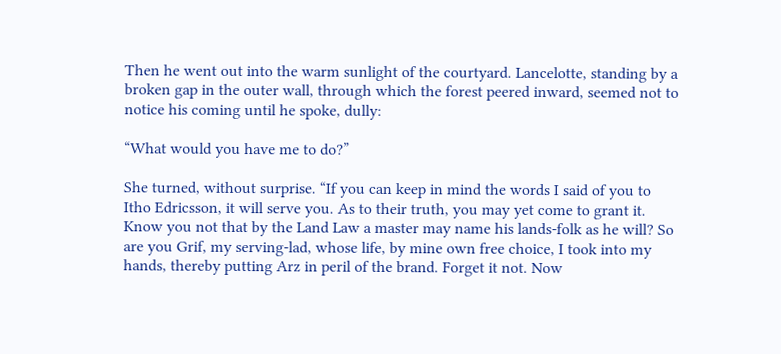Then he went out into the warm sunlight of the courtyard. Lancelotte, standing by a broken gap in the outer wall, through which the forest peered inward, seemed not to notice his coming until he spoke, dully:

“What would you have me to do?”

She turned, without surprise. “If you can keep in mind the words I said of you to Itho Edricsson, it will serve you. As to their truth, you may yet come to grant it. Know you not that by the Land Law a master may name his lands-folk as he will? So are you Grif, my serving-lad, whose life, by mine own free choice, I took into my hands, thereby putting Arz in peril of the brand. Forget it not. Now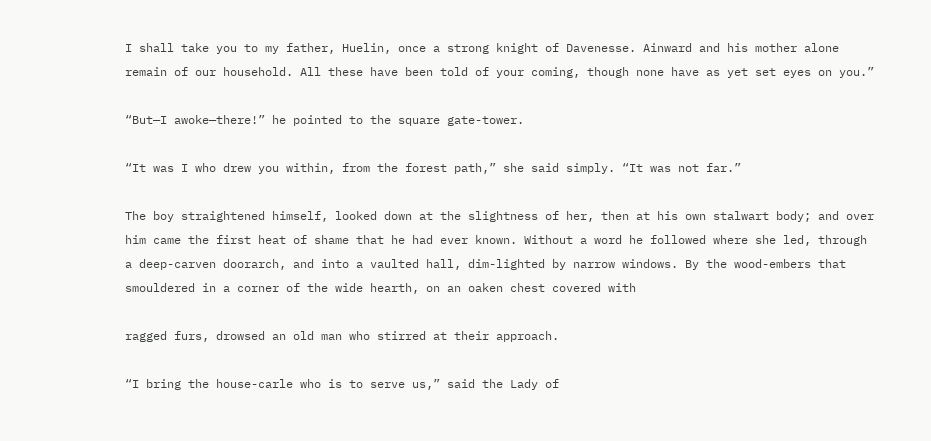I shall take you to my father, Huelin, once a strong knight of Davenesse. Ainward and his mother alone remain of our household. All these have been told of your coming, though none have as yet set eyes on you.”

“But—I awoke—there!” he pointed to the square gate-tower.

“It was I who drew you within, from the forest path,” she said simply. “It was not far.”

The boy straightened himself, looked down at the slightness of her, then at his own stalwart body; and over him came the first heat of shame that he had ever known. Without a word he followed where she led, through a deep-carven doorarch, and into a vaulted hall, dim-lighted by narrow windows. By the wood-embers that smouldered in a corner of the wide hearth, on an oaken chest covered with

ragged furs, drowsed an old man who stirred at their approach.

“I bring the house-carle who is to serve us,” said the Lady of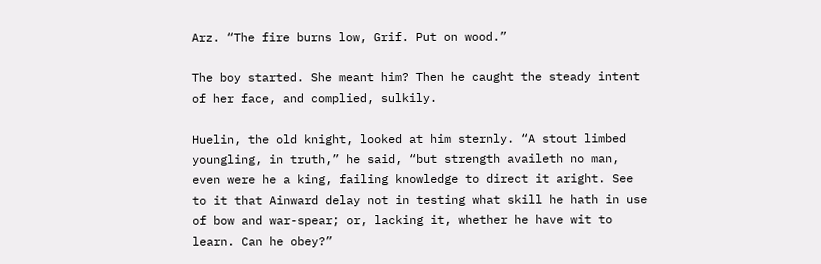Arz. “The fire burns low, Grif. Put on wood.”

The boy started. She meant him? Then he caught the steady intent of her face, and complied, sulkily.

Huelin, the old knight, looked at him sternly. “A stout limbed youngling, in truth,” he said, “but strength availeth no man, even were he a king, failing knowledge to direct it aright. See to it that Ainward delay not in testing what skill he hath in use of bow and war-spear; or, lacking it, whether he have wit to learn. Can he obey?”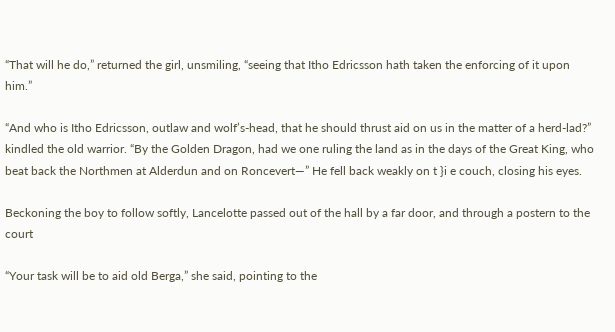“That will he do,” returned the girl, unsmiling, “seeing that Itho Edricsson hath taken the enforcing of it upon him.”

“And who is Itho Edricsson, outlaw and wolf’s-head, that he should thrust aid on us in the matter of a herd-lad?” kindled the old warrior. “By the Golden Dragon, had we one ruling the land as in the days of the Great King, who beat back the Northmen at Alderdun and on Roncevert—” He fell back weakly on t }i e couch, closing his eyes.

Beckoning the boy to follow softly, Lancelotte passed out of the hall by a far door, and through a postern to the court

“Your task will be to aid old Berga,” she said, pointing to the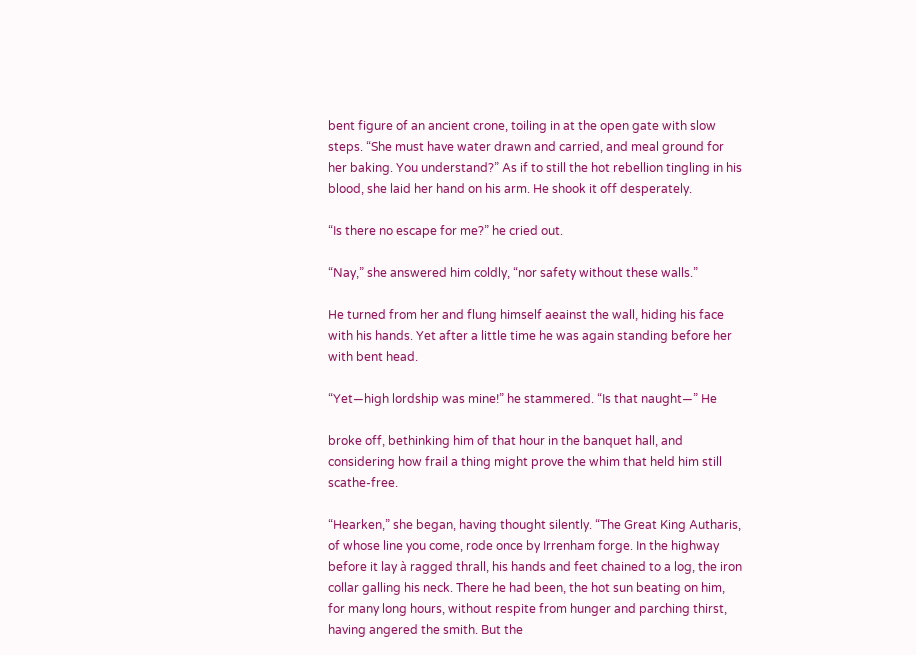bent figure of an ancient crone, toiling in at the open gate with slow steps. “She must have water drawn and carried, and meal ground for her baking. You understand?” As if to still the hot rebellion tingling in his blood, she laid her hand on his arm. He shook it off desperately.

“Is there no escape for me?” he cried out.

“Nay,” she answered him coldly, “nor safety without these walls.”

He turned from her and flung himself aeainst the wall, hiding his face with his hands. Yet after a little time he was again standing before her with bent head.

“Yet—high lordship was mine!” he stammered. “Is that naught—” He

broke off, bethinking him of that hour in the banquet hall, and considering how frail a thing might prove the whim that held him still scathe-free.

“Hearken,” she began, having thought silently. “The Great King Autharis, of whose line you come, rode once by Irrenham forge. In the highway before it lay à ragged thrall, his hands and feet chained to a log, the iron collar galling his neck. There he had been, the hot sun beating on him, for many long hours, without respite from hunger and parching thirst, having angered the smith. But the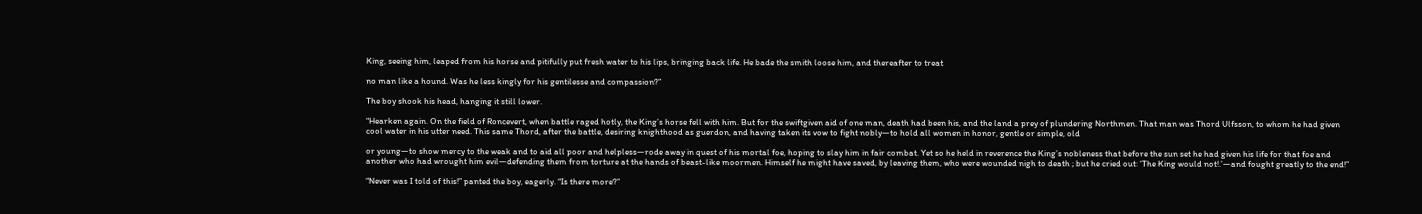King, seeing him, leaped from his horse and pitifully put fresh water to his lips, bringing back life. He bade the smith loose him, and thereafter to treat

no man like a hound. Was he less kingly for his gentilesse and compassion?”

The boy shook his head, hanging it still lower.

“Hearken again. On the field of Roncevert, when battle raged hotly, the King’s horse fell with him. But for the swiftgiven aid of one man, death had been his, and the land a prey of plundering Northmen. That man was Thord Ulfsson, to whom he had given cool water in his utter need. This same Thord, after the battle, desiring knighthood as guerdon, and having taken its vow to fight nobly—to hold all women in honor, gentle or simple, old

or young—to show mercy to the weak and to aid all poor and helpless—rode away in quest of his mortal foe, hoping to slay him in fair combat. Yet so he held in reverence the King’s nobleness that before the sun set he had given his life for that foe and another who had wrought him evil—defending them from torture at the hands of beast-like moormen. Himself he might have saved, by leaving them, who were wounded nigh to death ; but he cried out: ‘The King would not!.’—and fought greatly to the end!”

“Never was I told of this!” panted the boy, eagerly. “Is there more?”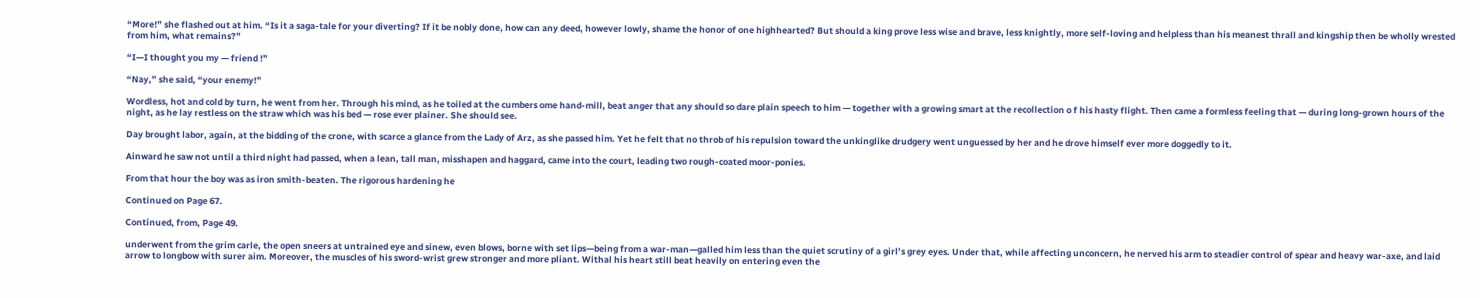“More!” she flashed out at him. “Is it a saga-tale for your diverting? If it be nobly done, how can any deed, however lowly, shame the honor of one highhearted? But should a king prove less wise and brave, less knightly, more self-loving and helpless than his meanest thrall and kingship then be wholly wrested from him, what remains?”

“I—I thought you my — friend !”

“Nay,” she said, “your enemy!”

Wordless, hot and cold by turn, he went from her. Through his mind, as he toiled at the cumbers ome hand-mill, beat anger that any should so dare plain speech to him — together with a growing smart at the recollection o f his hasty flight. Then came a formless feeling that — during long-grown hours of the night, as he lay restless on the straw which was his bed — rose ever plainer. She should see.

Day brought labor, again, at the bidding of the crone, with scarce a glance from the Lady of Arz, as she passed him. Yet he felt that no throb of his repulsion toward the unkinglike drudgery went unguessed by her and he drove himself ever more doggedly to it.

Ainward he saw not until a third night had passed, when a lean, tall man, misshapen and haggard, came into the court, leading two rough-coated moor-ponies.

From that hour the boy was as iron smith-beaten. The rigorous hardening he

Continued on Page 67.

Continued, from, Page 49.

underwent from the grim carle, the open sneers at untrained eye and sinew, even blows, borne with set lips—being from a war-man—galled him less than the quiet scrutiny of a girl’s grey eyes. Under that, while affecting unconcern, he nerved his arm to steadier control of spear and heavy war-axe, and laid arrow to longbow with surer aim. Moreover, the muscles of his sword-wrist grew stronger and more pliant. Withal his heart still beat heavily on entering even the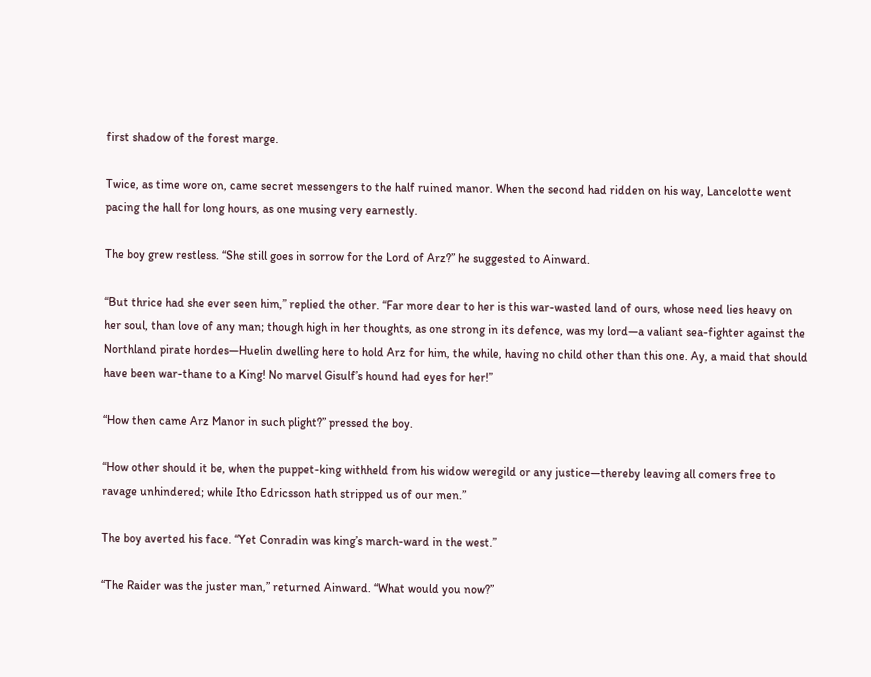first shadow of the forest marge.

Twice, as time wore on, came secret messengers to the half ruined manor. When the second had ridden on his way, Lancelotte went pacing the hall for long hours, as one musing very earnestly.

The boy grew restless. “She still goes in sorrow for the Lord of Arz?” he suggested to Ainward.

“But thrice had she ever seen him,” replied the other. “Far more dear to her is this war-wasted land of ours, whose need lies heavy on her soul, than love of any man; though high in her thoughts, as one strong in its defence, was my lord—a valiant sea-fighter against the Northland pirate hordes—Huelin dwelling here to hold Arz for him, the while, having no child other than this one. Ay, a maid that should have been war-thane to a King! No marvel Gisulf’s hound had eyes for her!”

“How then came Arz Manor in such plight?” pressed the boy.

“How other should it be, when the puppet-king withheld from his widow weregild or any justice—thereby leaving all comers free to ravage unhindered; while Itho Edricsson hath stripped us of our men.”

The boy averted his face. “Yet Conradin was king’s march-ward in the west.”

“The Raider was the juster man,” returned Ainward. “What would you now?”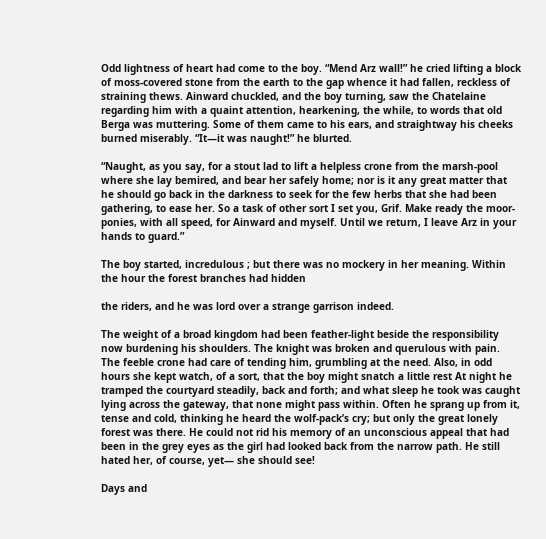Odd lightness of heart had come to the boy. “Mend Arz wall!” he cried lifting a block of moss-covered stone from the earth to the gap whence it had fallen, reckless of straining thews. Ainward chuckled, and the boy turning, saw the Chatelaine regarding him with a quaint attention, hearkening, the while, to words that old Berga was muttering. Some of them came to his ears, and straightway his cheeks burned miserably. “It—it was naught!” he blurted.

“Naught, as you say, for a stout lad to lift a helpless crone from the marsh-pool where she lay bemired, and bear her safely home; nor is it any great matter that he should go back in the darkness to seek for the few herbs that she had been gathering, to ease her. So a task of other sort I set you, Grif. Make ready the moor-ponies, with all speed, for Ainward and myself. Until we return, I leave Arz in your hands to guard.”

The boy started, incredulous ; but there was no mockery in her meaning. Within the hour the forest branches had hidden

the riders, and he was lord over a strange garrison indeed.

The weight of a broad kingdom had been feather-light beside the responsibility now burdening his shoulders. The knight was broken and querulous with pain. The feeble crone had care of tending him, grumbling at the need. Also, in odd hours she kept watch, of a sort, that the boy might snatch a little rest At night he tramped the courtyard steadily, back and forth; and what sleep he took was caught lying across the gateway, that none might pass within. Often he sprang up from it, tense and cold, thinking he heard the wolf-pack’s cry; but only the great lonely forest was there. He could not rid his memory of an unconscious appeal that had been in the grey eyes as the girl had looked back from the narrow path. He still hated her, of course, yet— she should see!

Days and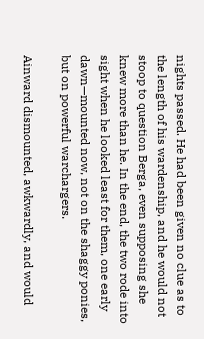nights passed. He had been given no clue as to the length of his wardenship, and he would not stoop to question Berga, even supposing she knew more than he. In the end, the two rode into sight when he looked least for them, one early dawn—mounted now, not on the shaggy ponies, but on powerful warchargers.

Ainward dismounted, awkwardly, and would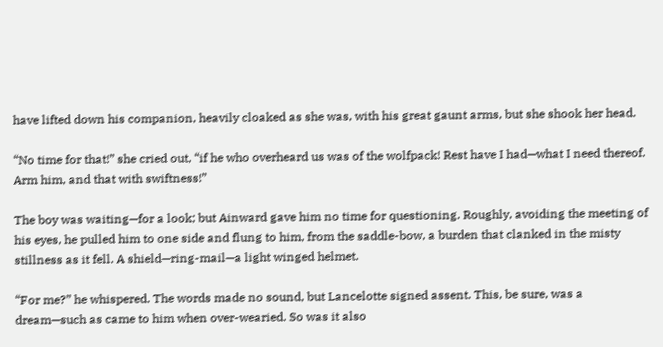have lifted down his companion, heavily cloaked as she was, with his great gaunt arms, but she shook her head.

“No time for that!” she cried out, “if he who overheard us was of the wolfpack! Rest have I had—what I need thereof. Arm him, and that with swiftness!”

The boy was waiting—for a look; but Ainward gave him no time for questioning. Roughly, avoiding the meeting of his eyes, he pulled him to one side and flung to him, from the saddle-bow, a burden that clanked in the misty stillness as it fell. A shield—ring-mail—a light winged helmet.

“For me?” he whispered. The words made no sound, but Lancelotte signed assent. This, be sure, was a dream—such as came to him when over-wearied. So was it also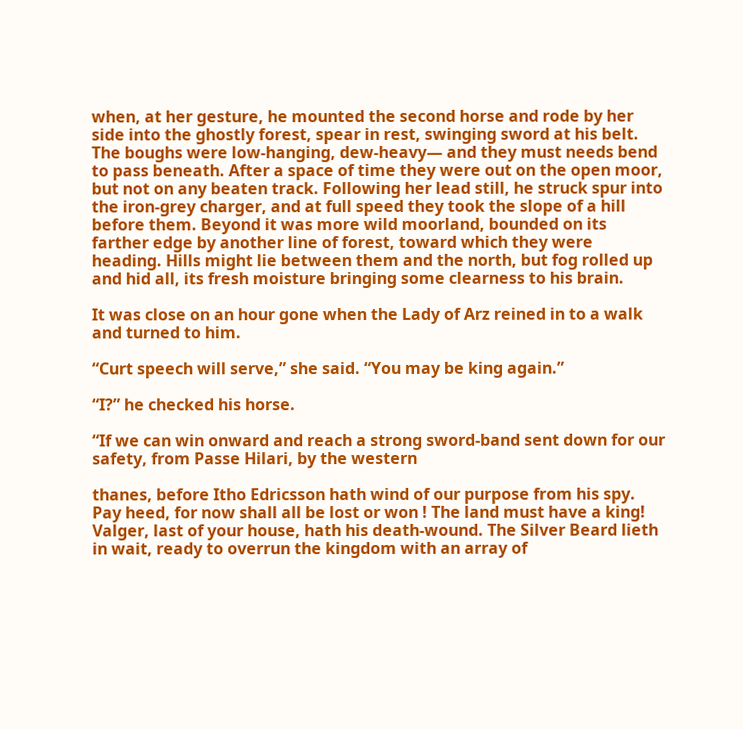when, at her gesture, he mounted the second horse and rode by her side into the ghostly forest, spear in rest, swinging sword at his belt. The boughs were low-hanging, dew-heavy— and they must needs bend to pass beneath. After a space of time they were out on the open moor, but not on any beaten track. Following her lead still, he struck spur into the iron-grey charger, and at full speed they took the slope of a hill before them. Beyond it was more wild moorland, bounded on its farther edge by another line of forest, toward which they were heading. Hills might lie between them and the north, but fog rolled up and hid all, its fresh moisture bringing some clearness to his brain.

It was close on an hour gone when the Lady of Arz reined in to a walk and turned to him.

“Curt speech will serve,” she said. “You may be king again.”

“I?” he checked his horse.

“If we can win onward and reach a strong sword-band sent down for our safety, from Passe Hilari, by the western

thanes, before Itho Edricsson hath wind of our purpose from his spy. Pay heed, for now shall all be lost or won ! The land must have a king! Valger, last of your house, hath his death-wound. The Silver Beard lieth in wait, ready to overrun the kingdom with an array of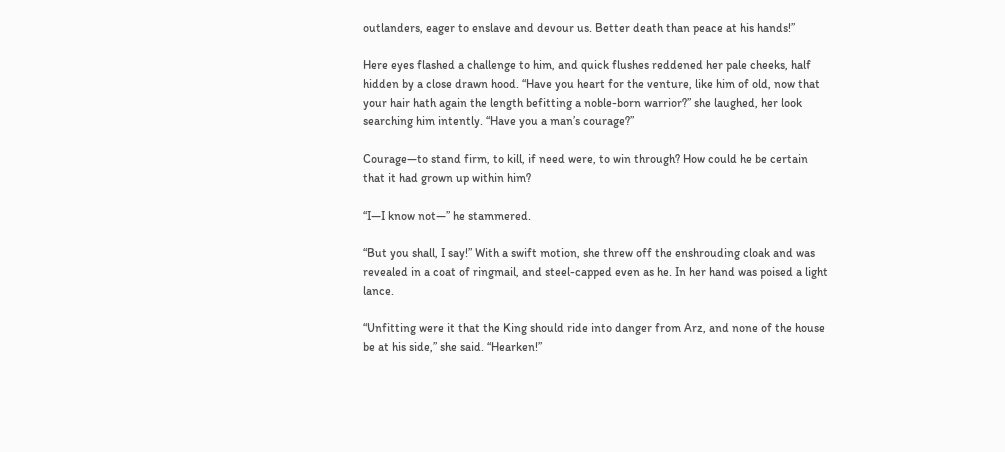outlanders, eager to enslave and devour us. Better death than peace at his hands!”

Here eyes flashed a challenge to him, and quick flushes reddened her pale cheeks, half hidden by a close drawn hood. “Have you heart for the venture, like him of old, now that your hair hath again the length befitting a noble-born warrior?” she laughed, her look searching him intently. “Have you a man’s courage?”

Courage—to stand firm, to kill, if need were, to win through? How could he be certain that it had grown up within him?

“I—I know not—” he stammered.

“But you shall, I say!” With a swift motion, she threw off the enshrouding cloak and was revealed in a coat of ringmail, and steel-capped even as he. In her hand was poised a light lance.

“Unfitting were it that the King should ride into danger from Arz, and none of the house be at his side,” she said. “Hearken!”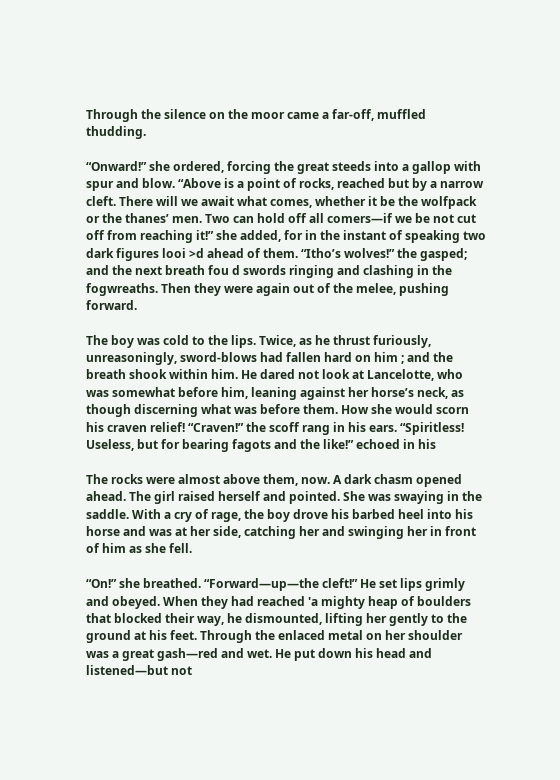Through the silence on the moor came a far-off, muffled thudding.

“Onward!” she ordered, forcing the great steeds into a gallop with spur and blow. “Above is a point of rocks, reached but by a narrow cleft. There will we await what comes, whether it be the wolfpack or the thanes’ men. Two can hold off all comers—if we be not cut off from reaching it!” she added, for in the instant of speaking two dark figures looi >d ahead of them. “Itho’s wolves!” the gasped; and the next breath fou d swords ringing and clashing in the fogwreaths. Then they were again out of the melee, pushing forward.

The boy was cold to the lips. Twice, as he thrust furiously, unreasoningly, sword-blows had fallen hard on him ; and the breath shook within him. He dared not look at Lancelotte, who was somewhat before him, leaning against her horse’s neck, as though discerning what was before them. How she would scorn his craven relief! “Craven!” the scoff rang in his ears. “Spiritless! Useless, but for bearing fagots and the like!” echoed in his

The rocks were almost above them, now. A dark chasm opened ahead. The girl raised herself and pointed. She was swaying in the saddle. With a cry of rage, the boy drove his barbed heel into his horse and was at her side, catching her and swinging her in front of him as she fell.

“On!” she breathed. “Forward—up—the cleft!” He set lips grimly and obeyed. When they had reached 'a mighty heap of boulders that blocked their way, he dismounted, lifting her gently to the ground at his feet. Through the enlaced metal on her shoulder was a great gash—red and wet. He put down his head and listened—but not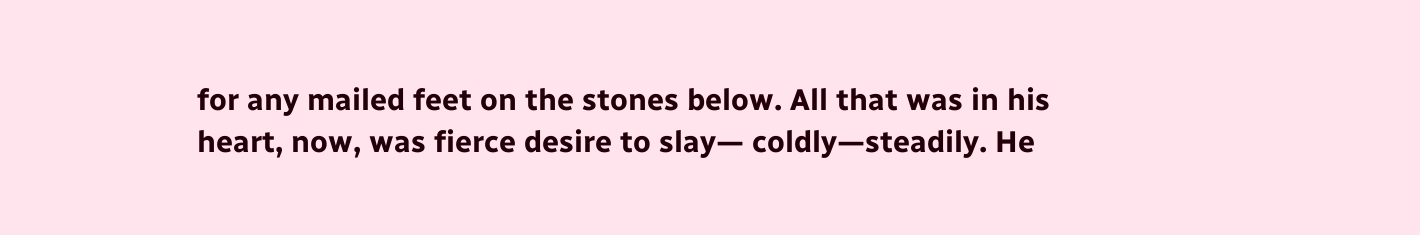for any mailed feet on the stones below. All that was in his heart, now, was fierce desire to slay— coldly—steadily. He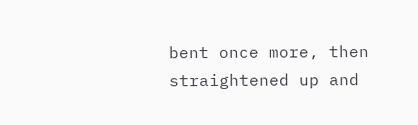bent once more, then straightened up and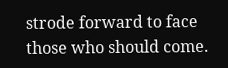strode forward to face those who should come.